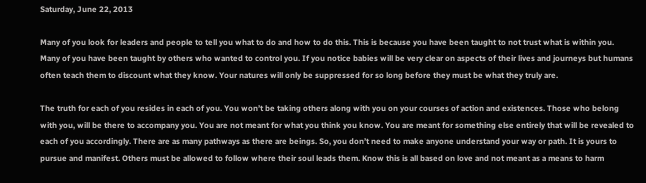Saturday, June 22, 2013

Many of you look for leaders and people to tell you what to do and how to do this. This is because you have been taught to not trust what is within you. Many of you have been taught by others who wanted to control you. If you notice babies will be very clear on aspects of their lives and journeys but humans often teach them to discount what they know. Your natures will only be suppressed for so long before they must be what they truly are.

The truth for each of you resides in each of you. You won’t be taking others along with you on your courses of action and existences. Those who belong with you, will be there to accompany you. You are not meant for what you think you know. You are meant for something else entirely that will be revealed to each of you accordingly. There are as many pathways as there are beings. So, you don’t need to make anyone understand your way or path. It is yours to pursue and manifest. Others must be allowed to follow where their soul leads them. Know this is all based on love and not meant as a means to harm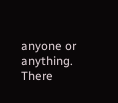anyone or anything. There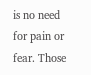is no need for pain or fear. Those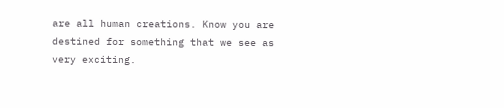are all human creations. Know you are destined for something that we see as very exciting.